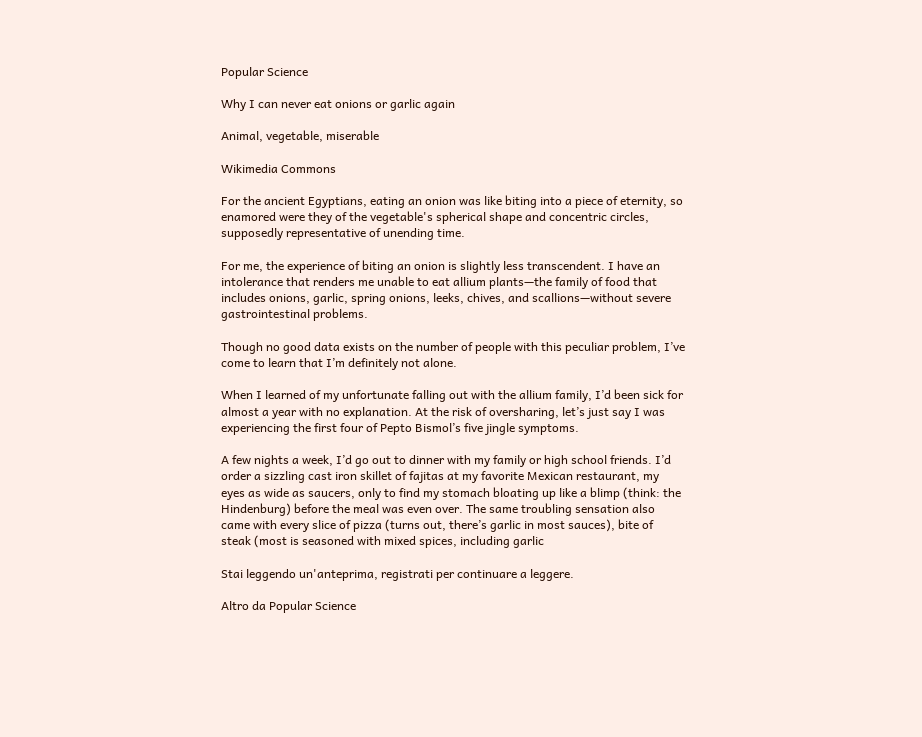Popular Science

Why I can never eat onions or garlic again

Animal, vegetable, miserable

Wikimedia Commons

For the ancient Egyptians, eating an onion was like biting into a piece of eternity, so enamored were they of the vegetable's spherical shape and concentric circles, supposedly representative of unending time.

For me, the experience of biting an onion is slightly less transcendent. I have an intolerance that renders me unable to eat allium plants—the family of food that includes onions, garlic, spring onions, leeks, chives, and scallions—without severe gastrointestinal problems.

Though no good data exists on the number of people with this peculiar problem, I’ve come to learn that I’m definitely not alone.

When I learned of my unfortunate falling out with the allium family, I’d been sick for almost a year with no explanation. At the risk of oversharing, let’s just say I was experiencing the first four of Pepto Bismol’s five jingle symptoms.

A few nights a week, I’d go out to dinner with my family or high school friends. I’d order a sizzling cast iron skillet of fajitas at my favorite Mexican restaurant, my eyes as wide as saucers, only to find my stomach bloating up like a blimp (think: the Hindenburg) before the meal was even over. The same troubling sensation also came with every slice of pizza (turns out, there’s garlic in most sauces), bite of steak (most is seasoned with mixed spices, including garlic

Stai leggendo un'anteprima, registrati per continuare a leggere.

Altro da Popular Science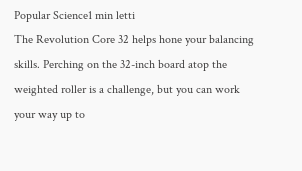Popular Science1 min letti
The Revolution Core 32 helps hone your balancing skills. Perching on the 32-inch board atop the weighted roller is a challenge, but you can work your way up to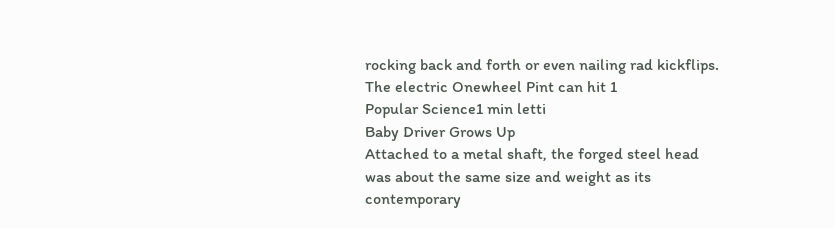rocking back and forth or even nailing rad kickflips. The electric Onewheel Pint can hit 1
Popular Science1 min letti
Baby Driver Grows Up
Attached to a metal shaft, the forged steel head was about the same size and weight as its contemporary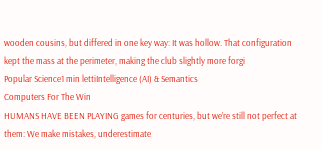wooden cousins, but differed in one key way: It was hollow. That configuration kept the mass at the perimeter, making the club slightly more forgi
Popular Science1 min lettiIntelligence (AI) & Semantics
Computers For The Win
HUMANS HAVE BEEN PLAYING games for centuries, but we’re still not perfect at them: We make mistakes, underestimate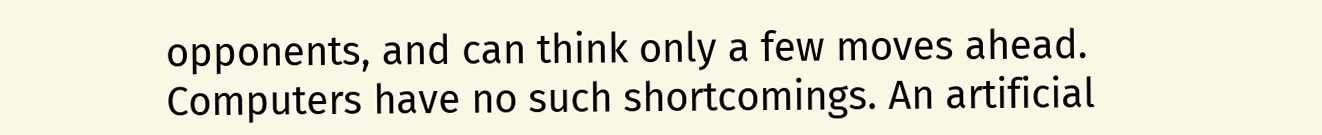opponents, and can think only a few moves ahead. Computers have no such shortcomings. An artificial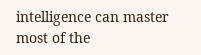intelligence can master most of the